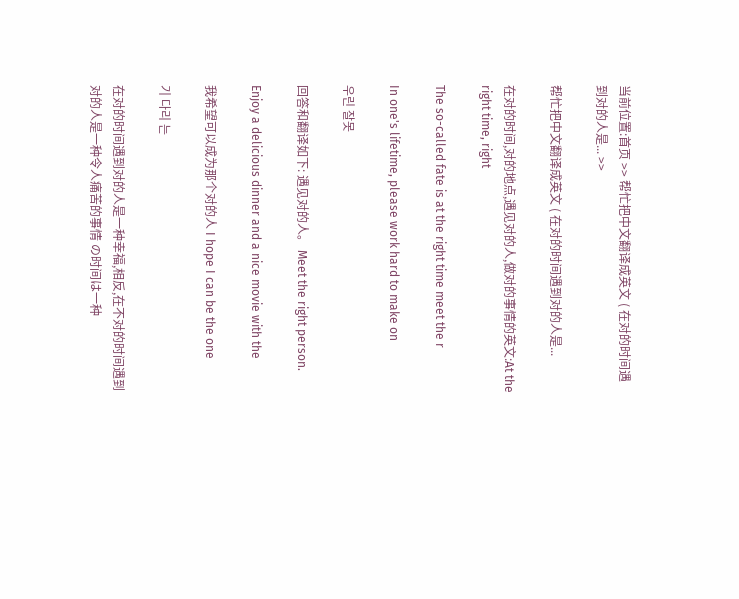当前位置:首页 >> 帮忙把中文翻译成英文 ( 在对的时间遇到对的人是... >>

帮忙把中文翻译成英文 ( 在对的时间遇到对的人是...

在对的时间,对的地点,遇见对的人,做对的事情的英文:At the right time, right

The so-called fate is at the right time meet the r

In one's lifetime, please work hard to make on

우린 잘못

回答和翻译如下: 遇见对的人。 Meet the right person.

Enjoy a delicious dinner and a nice movie with the

我希望可以成为那个对的人 I hope I can be the one

기 다리 는

在对的时间遇到对的人是一种幸福,相反,在不对的时间遇到对的人是一种令人痛苦的事情 の时间は一种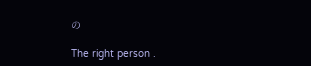の

The right person .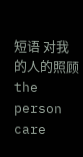短语 对我的人的照顾 the person care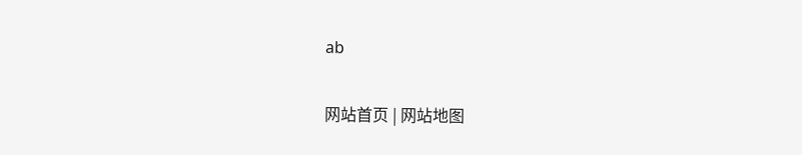ab

网站首页 | 网站地图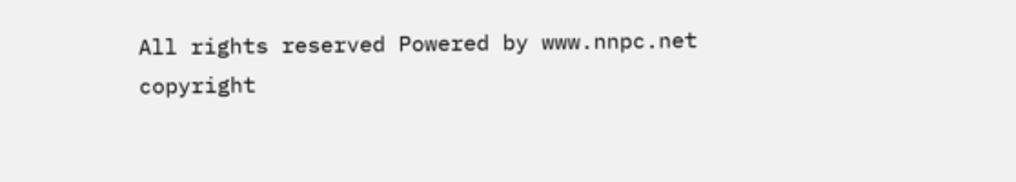All rights reserved Powered by www.nnpc.net
copyright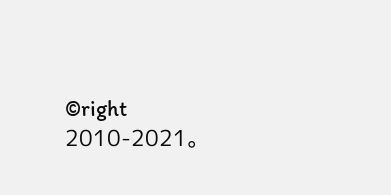©right 2010-2021。